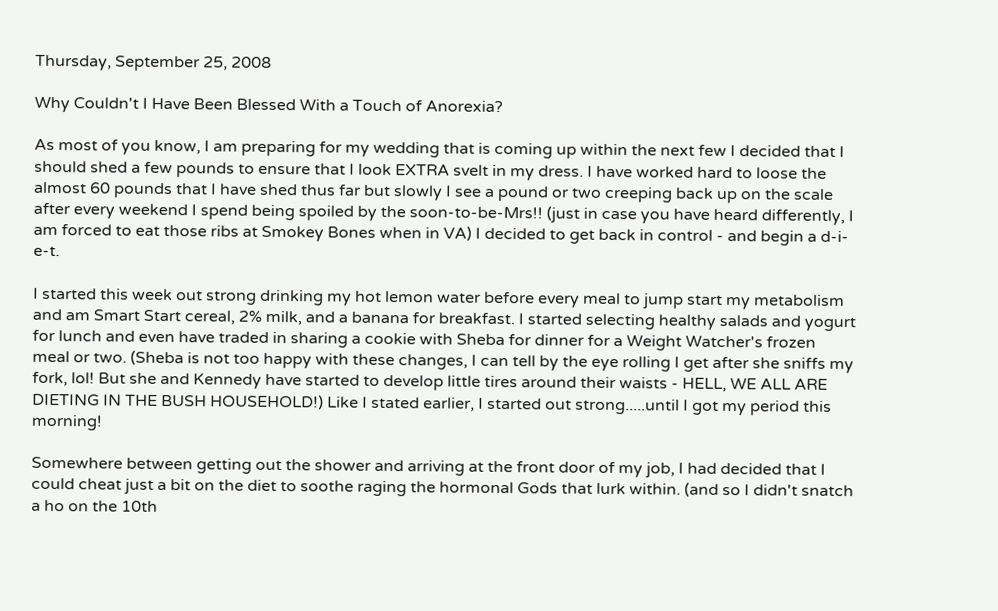Thursday, September 25, 2008

Why Couldn't I Have Been Blessed With a Touch of Anorexia?

As most of you know, I am preparing for my wedding that is coming up within the next few I decided that I should shed a few pounds to ensure that I look EXTRA svelt in my dress. I have worked hard to loose the almost 60 pounds that I have shed thus far but slowly I see a pound or two creeping back up on the scale after every weekend I spend being spoiled by the soon-to-be-Mrs!! (just in case you have heard differently, I am forced to eat those ribs at Smokey Bones when in VA) I decided to get back in control - and begin a d-i-e-t.

I started this week out strong drinking my hot lemon water before every meal to jump start my metabolism and am Smart Start cereal, 2% milk, and a banana for breakfast. I started selecting healthy salads and yogurt for lunch and even have traded in sharing a cookie with Sheba for dinner for a Weight Watcher's frozen meal or two. (Sheba is not too happy with these changes, I can tell by the eye rolling I get after she sniffs my fork, lol! But she and Kennedy have started to develop little tires around their waists - HELL, WE ALL ARE DIETING IN THE BUSH HOUSEHOLD!) Like I stated earlier, I started out strong.....until I got my period this morning!

Somewhere between getting out the shower and arriving at the front door of my job, I had decided that I could cheat just a bit on the diet to soothe raging the hormonal Gods that lurk within. (and so I didn't snatch a ho on the 10th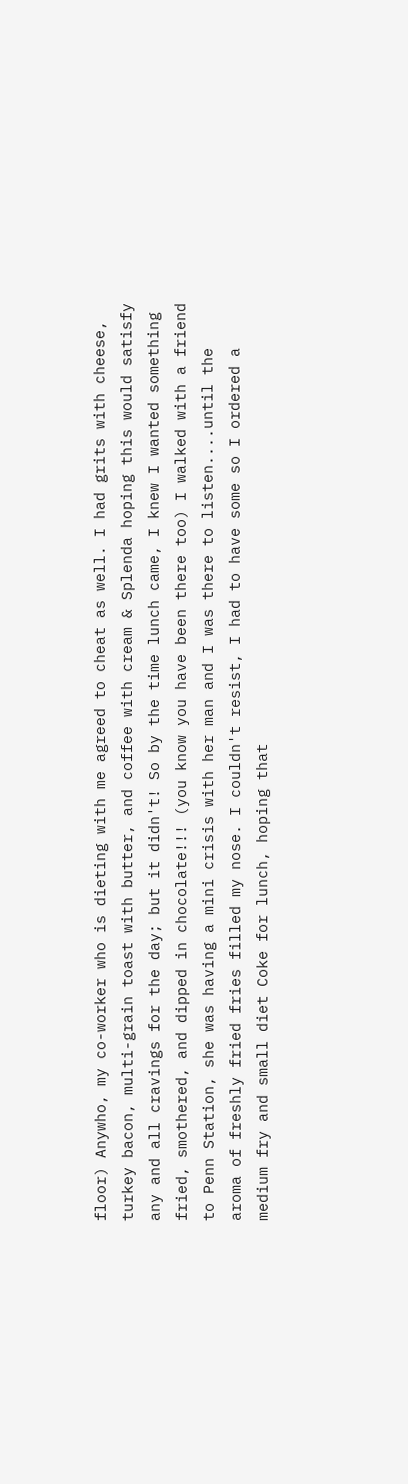floor) Anywho, my co-worker who is dieting with me agreed to cheat as well. I had grits with cheese, turkey bacon, multi-grain toast with butter, and coffee with cream & Splenda hoping this would satisfy any and all cravings for the day; but it didn't! So by the time lunch came, I knew I wanted something fried, smothered, and dipped in chocolate!!! (you know you have been there too) I walked with a friend to Penn Station, she was having a mini crisis with her man and I was there to listen....until the aroma of freshly fried fries filled my nose. I couldn't resist, I had to have some so I ordered a medium fry and small diet Coke for lunch, hoping that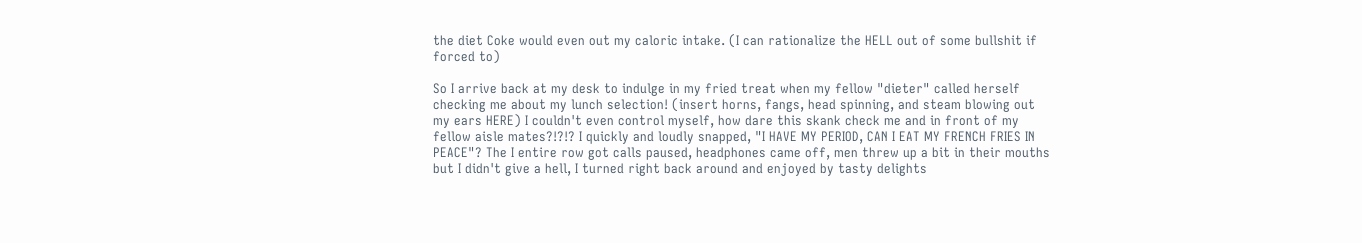the diet Coke would even out my caloric intake. (I can rationalize the HELL out of some bullshit if forced to)

So I arrive back at my desk to indulge in my fried treat when my fellow "dieter" called herself checking me about my lunch selection! (insert horns, fangs, head spinning, and steam blowing out my ears HERE) I couldn't even control myself, how dare this skank check me and in front of my fellow aisle mates?!?!? I quickly and loudly snapped, "I HAVE MY PERIOD, CAN I EAT MY FRENCH FRIES IN PEACE"? The I entire row got calls paused, headphones came off, men threw up a bit in their mouths but I didn't give a hell, I turned right back around and enjoyed by tasty delights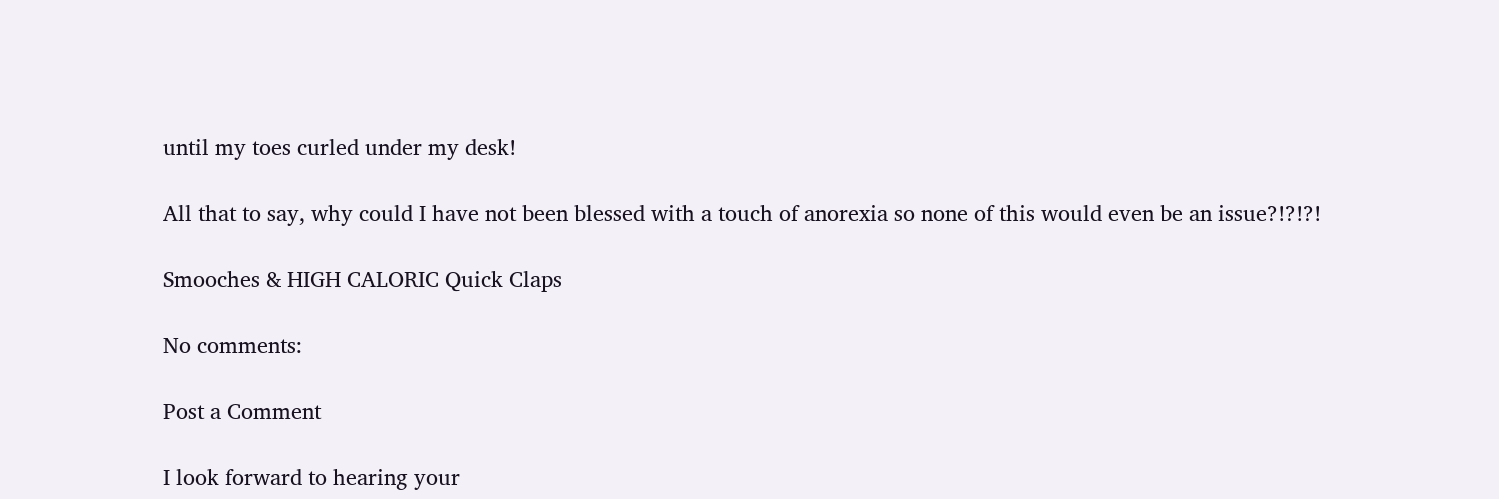until my toes curled under my desk!

All that to say, why could I have not been blessed with a touch of anorexia so none of this would even be an issue?!?!?!

Smooches & HIGH CALORIC Quick Claps

No comments:

Post a Comment

I look forward to hearing your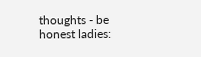thoughts - be honest ladies: